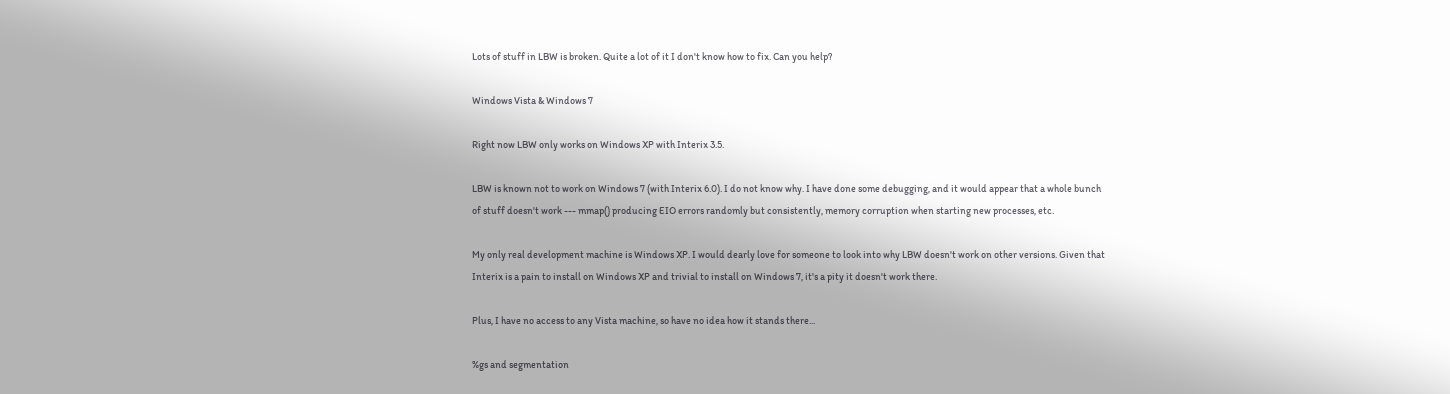Lots of stuff in LBW is broken. Quite a lot of it I don't know how to fix. Can you help?

Windows Vista & Windows 7

Right now LBW only works on Windows XP with Interix 3.5.

LBW is known not to work on Windows 7 (with Interix 6.0). I do not know why. I have done some debugging, and it would appear that a whole bunch of stuff doesn't work --- mmap() producing EIO errors randomly but consistently, memory corruption when starting new processes, etc.

My only real development machine is Windows XP. I would dearly love for someone to look into why LBW doesn't work on other versions. Given that Interix is a pain to install on Windows XP and trivial to install on Windows 7, it's a pity it doesn't work there.

Plus, I have no access to any Vista machine, so have no idea how it stands there...

%gs and segmentation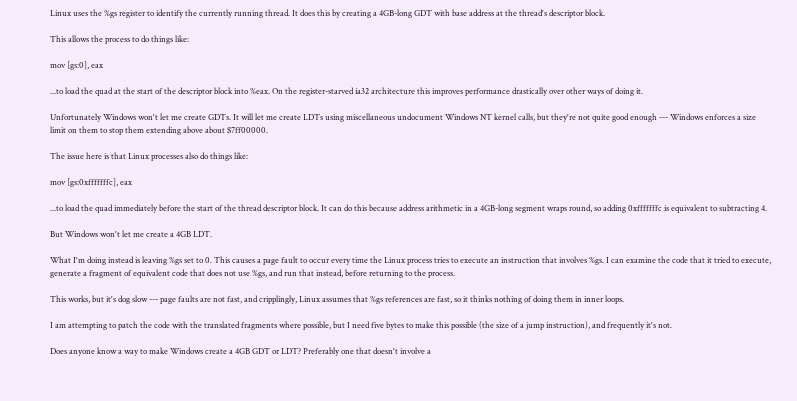Linux uses the %gs register to identify the currently running thread. It does this by creating a 4GB-long GDT with base address at the thread's descriptor block.

This allows the process to do things like:

mov [gs:0], eax

...to load the quad at the start of the descriptor block into %eax. On the register-starved ia32 architecture this improves performance drastically over other ways of doing it.

Unfortunately Windows won't let me create GDTs. It will let me create LDTs using miscellaneous undocument Windows NT kernel calls, but they're not quite good enough --- Windows enforces a size limit on them to stop them extending above about $7ff00000.

The issue here is that Linux processes also do things like:

mov [gs:0xfffffffc], eax

...to load the quad immediately before the start of the thread descriptor block. It can do this because address arithmetic in a 4GB-long segment wraps round, so adding 0xfffffffc is equivalent to subtracting 4.

But Windows won't let me create a 4GB LDT.

What I'm doing instead is leaving %gs set to 0. This causes a page fault to occur every time the Linux process tries to execute an instruction that involves %gs. I can examine the code that it tried to execute, generate a fragment of equivalent code that does not use %gs, and run that instead, before returning to the process.

This works, but it's dog slow --- page faults are not fast, and cripplingly, Linux assumes that %gs references are fast, so it thinks nothing of doing them in inner loops.

I am attempting to patch the code with the translated fragments where possible, but I need five bytes to make this possible (the size of a jump instruction), and frequently it's not.

Does anyone know a way to make Windows create a 4GB GDT or LDT? Preferably one that doesn't involve a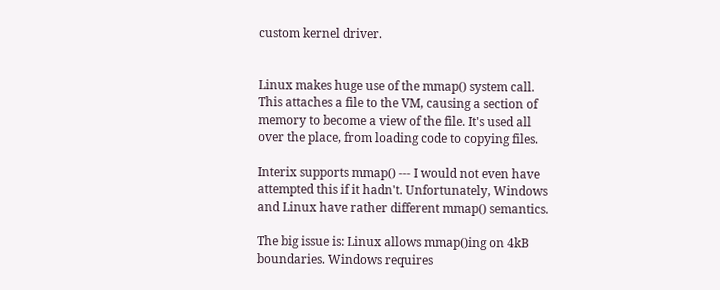custom kernel driver.


Linux makes huge use of the mmap() system call. This attaches a file to the VM, causing a section of memory to become a view of the file. It's used all over the place, from loading code to copying files.

Interix supports mmap() --- I would not even have attempted this if it hadn't. Unfortunately, Windows and Linux have rather different mmap() semantics.

The big issue is: Linux allows mmap()ing on 4kB boundaries. Windows requires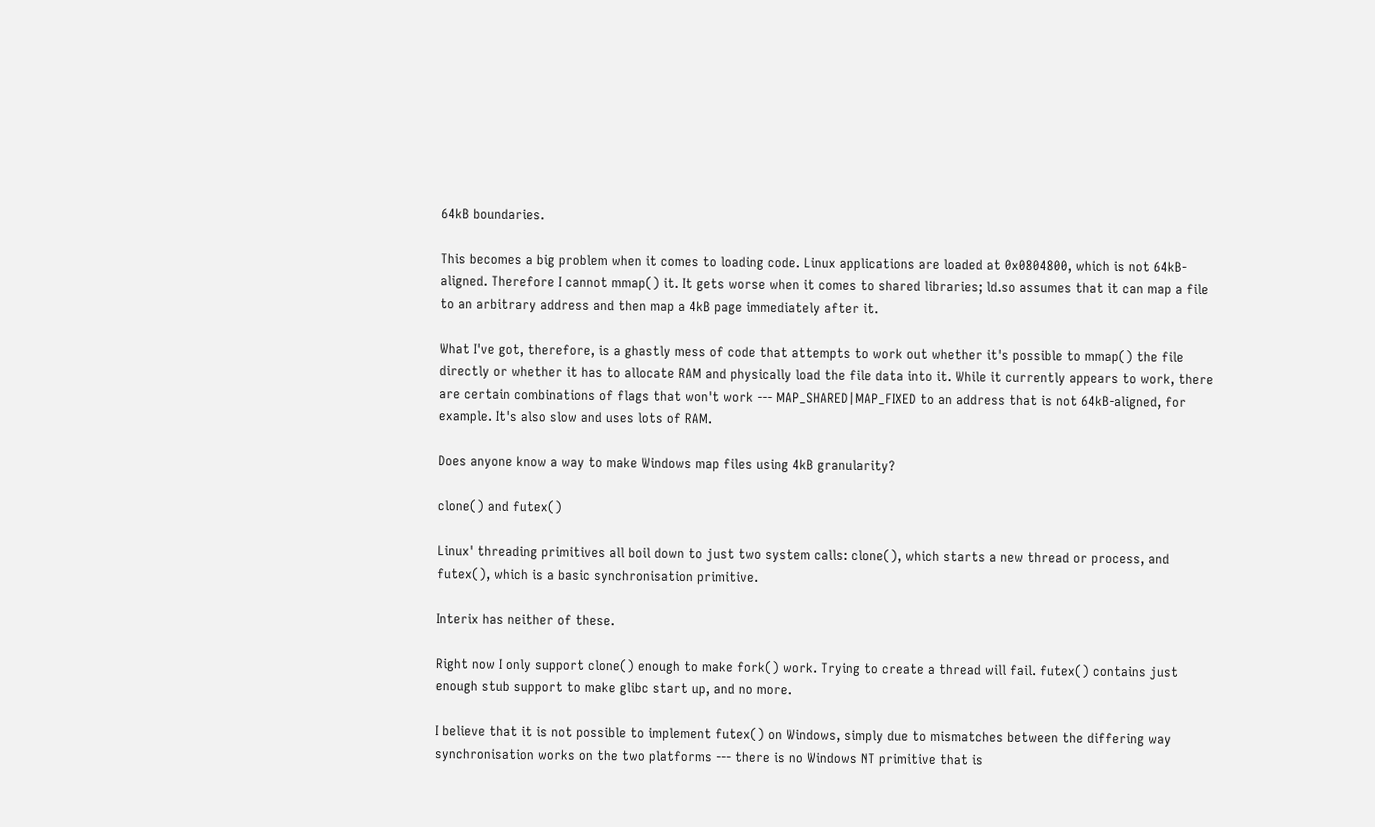64kB boundaries.

This becomes a big problem when it comes to loading code. Linux applications are loaded at 0x0804800, which is not 64kB-aligned. Therefore I cannot mmap() it. It gets worse when it comes to shared libraries; ld.so assumes that it can map a file to an arbitrary address and then map a 4kB page immediately after it.

What I've got, therefore, is a ghastly mess of code that attempts to work out whether it's possible to mmap() the file directly or whether it has to allocate RAM and physically load the file data into it. While it currently appears to work, there are certain combinations of flags that won't work --- MAP_SHARED|MAP_FIXED to an address that is not 64kB-aligned, for example. It's also slow and uses lots of RAM.

Does anyone know a way to make Windows map files using 4kB granularity?

clone() and futex()

Linux' threading primitives all boil down to just two system calls: clone(), which starts a new thread or process, and futex(), which is a basic synchronisation primitive.

Interix has neither of these.

Right now I only support clone() enough to make fork() work. Trying to create a thread will fail. futex() contains just enough stub support to make glibc start up, and no more.

I believe that it is not possible to implement futex() on Windows, simply due to mismatches between the differing way synchronisation works on the two platforms --- there is no Windows NT primitive that is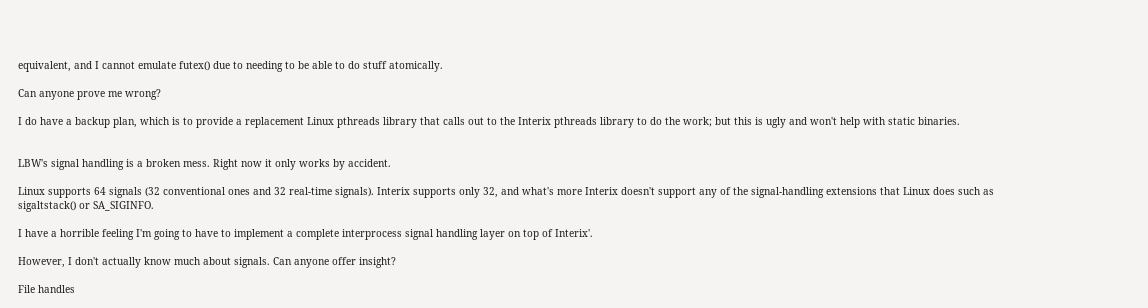equivalent, and I cannot emulate futex() due to needing to be able to do stuff atomically.

Can anyone prove me wrong?

I do have a backup plan, which is to provide a replacement Linux pthreads library that calls out to the Interix pthreads library to do the work; but this is ugly and won't help with static binaries.


LBW's signal handling is a broken mess. Right now it only works by accident.

Linux supports 64 signals (32 conventional ones and 32 real-time signals). Interix supports only 32, and what's more Interix doesn't support any of the signal-handling extensions that Linux does such as sigaltstack() or SA_SIGINFO.

I have a horrible feeling I'm going to have to implement a complete interprocess signal handling layer on top of Interix'.

However, I don't actually know much about signals. Can anyone offer insight?

File handles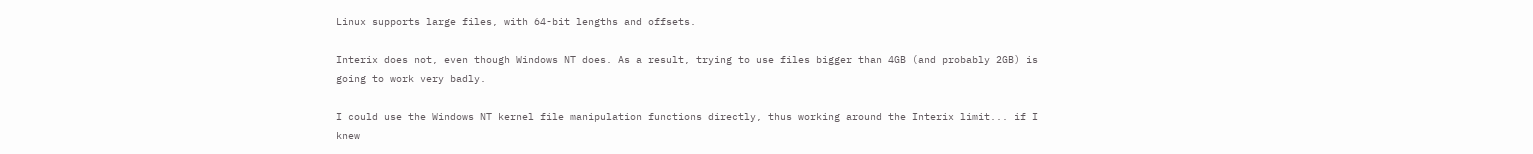Linux supports large files, with 64-bit lengths and offsets.

Interix does not, even though Windows NT does. As a result, trying to use files bigger than 4GB (and probably 2GB) is going to work very badly.

I could use the Windows NT kernel file manipulation functions directly, thus working around the Interix limit... if I knew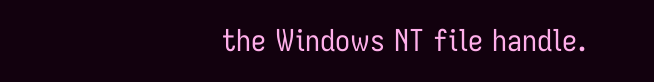the Windows NT file handle.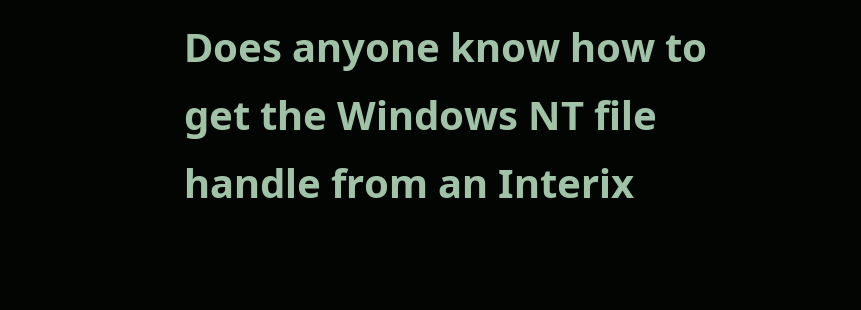Does anyone know how to get the Windows NT file handle from an Interix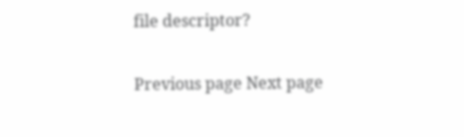file descriptor?

Previous page Next page